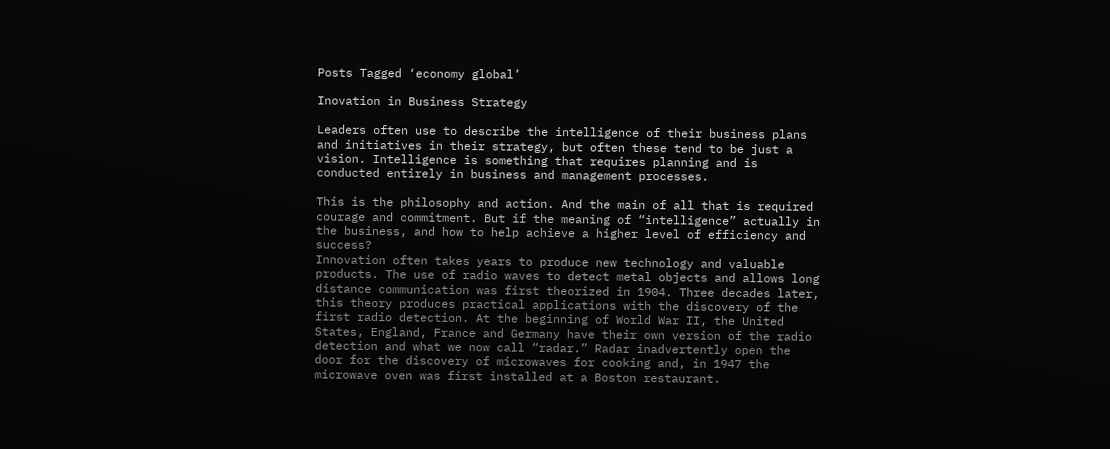Posts Tagged ‘economy global’

Inovation in Business Strategy

Leaders often use to describe the intelligence of their business plans and initiatives in their strategy, but often these tend to be just a vision. Intelligence is something that requires planning and is conducted entirely in business and management processes.

This is the philosophy and action. And the main of all that is required courage and commitment. But if the meaning of “intelligence” actually in the business, and how to help achieve a higher level of efficiency and success?
Innovation often takes years to produce new technology and valuable products. The use of radio waves to detect metal objects and allows long distance communication was first theorized in 1904. Three decades later, this theory produces practical applications with the discovery of the first radio detection. At the beginning of World War II, the United States, England, France and Germany have their own version of the radio detection and what we now call “radar.” Radar inadvertently open the door for the discovery of microwaves for cooking and, in 1947 the microwave oven was first installed at a Boston restaurant.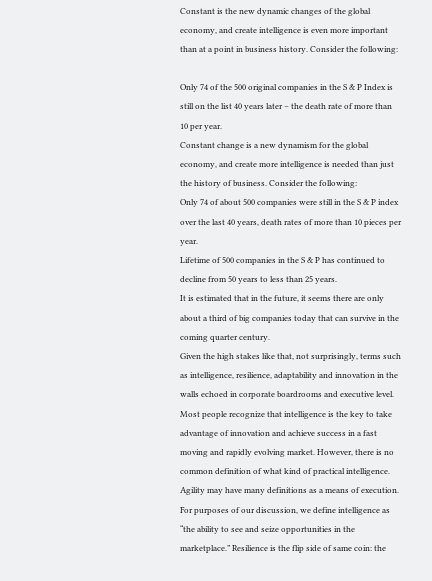Constant is the new dynamic changes of the global economy, and create intelligence is even more important than at a point in business history. Consider the following:

Only 74 of the 500 original companies in the S & P Index is still on the list 40 years later – the death rate of more than 10 per year.
Constant change is a new dynamism for the global economy, and create more intelligence is needed than just the history of business. Consider the following:
Only 74 of about 500 companies were still in the S & P index over the last 40 years, death rates of more than 10 pieces per year.
Lifetime of 500 companies in the S & P has continued to decline from 50 years to less than 25 years.
It is estimated that in the future, it seems there are only about a third of big companies today that can survive in the coming quarter century.
Given the high stakes like that, not surprisingly, terms such as intelligence, resilience, adaptability and innovation in the walls echoed in corporate boardrooms and executive level. Most people recognize that intelligence is the key to take advantage of innovation and achieve success in a fast moving and rapidly evolving market. However, there is no common definition of what kind of practical intelligence. Agility may have many definitions as a means of execution. For purposes of our discussion, we define intelligence as “the ability to see and seize opportunities in the marketplace.” Resilience is the flip side of same coin: the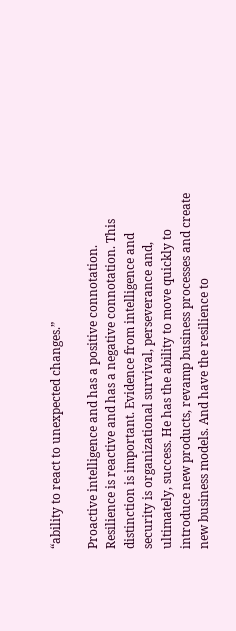“ability to react to unexpected changes.”

Proactive intelligence and has a positive connotation. Resilience is reactive and has a negative connotation. This distinction is important. Evidence from intelligence and security is organizational survival, perseverance and, ultimately, success. He has the ability to move quickly to introduce new products, revamp business processes and create new business models. And have the resilience to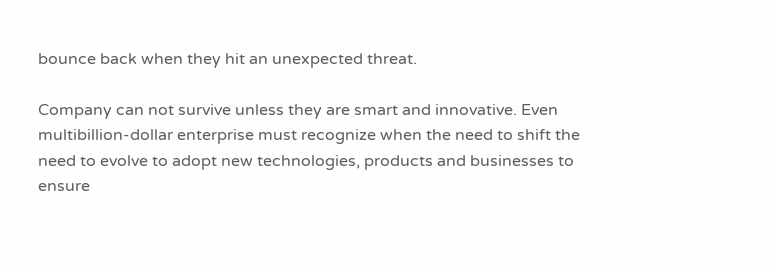bounce back when they hit an unexpected threat.

Company can not survive unless they are smart and innovative. Even multibillion-dollar enterprise must recognize when the need to shift the need to evolve to adopt new technologies, products and businesses to ensure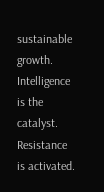sustainable growth. Intelligence is the catalyst. Resistance is activated.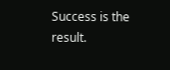Success is the result.